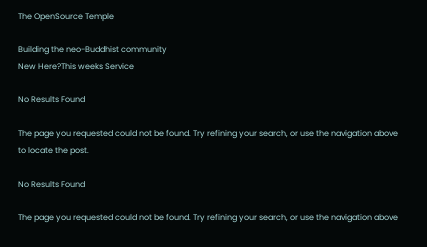The OpenSource Temple

Building the neo-Buddhist community
New Here?This weeks Service

No Results Found

The page you requested could not be found. Try refining your search, or use the navigation above to locate the post.

No Results Found

The page you requested could not be found. Try refining your search, or use the navigation above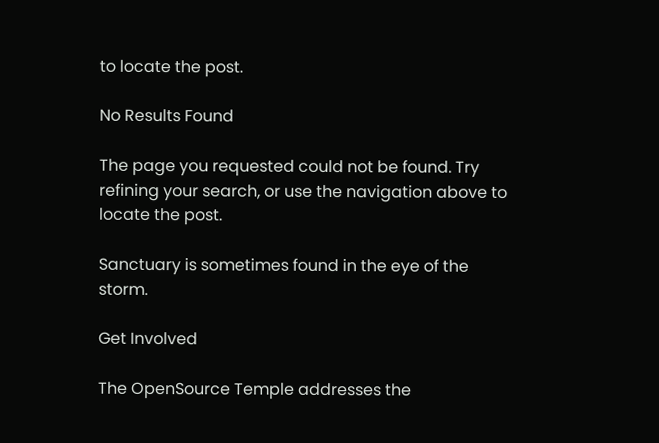to locate the post.

No Results Found

The page you requested could not be found. Try refining your search, or use the navigation above to locate the post.

Sanctuary is sometimes found in the eye of the storm.

Get Involved

The OpenSource Temple addresses the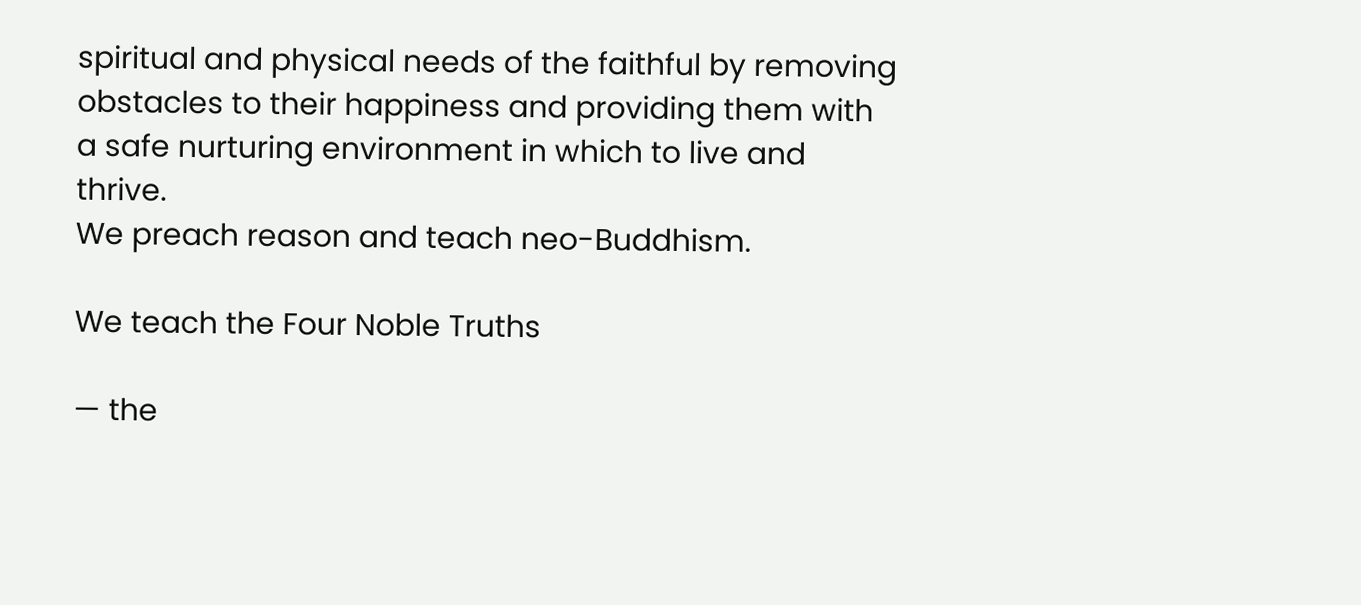spiritual and physical needs of the faithful by removing obstacles to their happiness and providing them with a safe nurturing environment in which to live and thrive.
We preach reason and teach neo-Buddhism.

We teach the Four Noble Truths

— the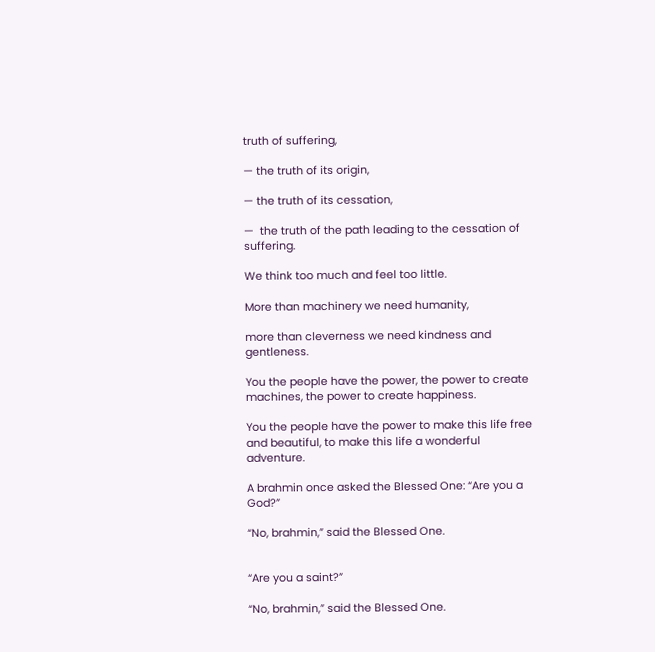truth of suffering,

— the truth of its origin,

— the truth of its cessation,

—  the truth of the path leading to the cessation of suffering.

We think too much and feel too little.

More than machinery we need humanity,

more than cleverness we need kindness and gentleness.

You the people have the power, the power to create machines, the power to create happiness.

You the people have the power to make this life free and beautiful, to make this life a wonderful adventure.

A brahmin once asked the Blessed One: “Are you a God?”

“No, brahmin,” said the Blessed One.


“Are you a saint?”

“No, brahmin,” said the Blessed One.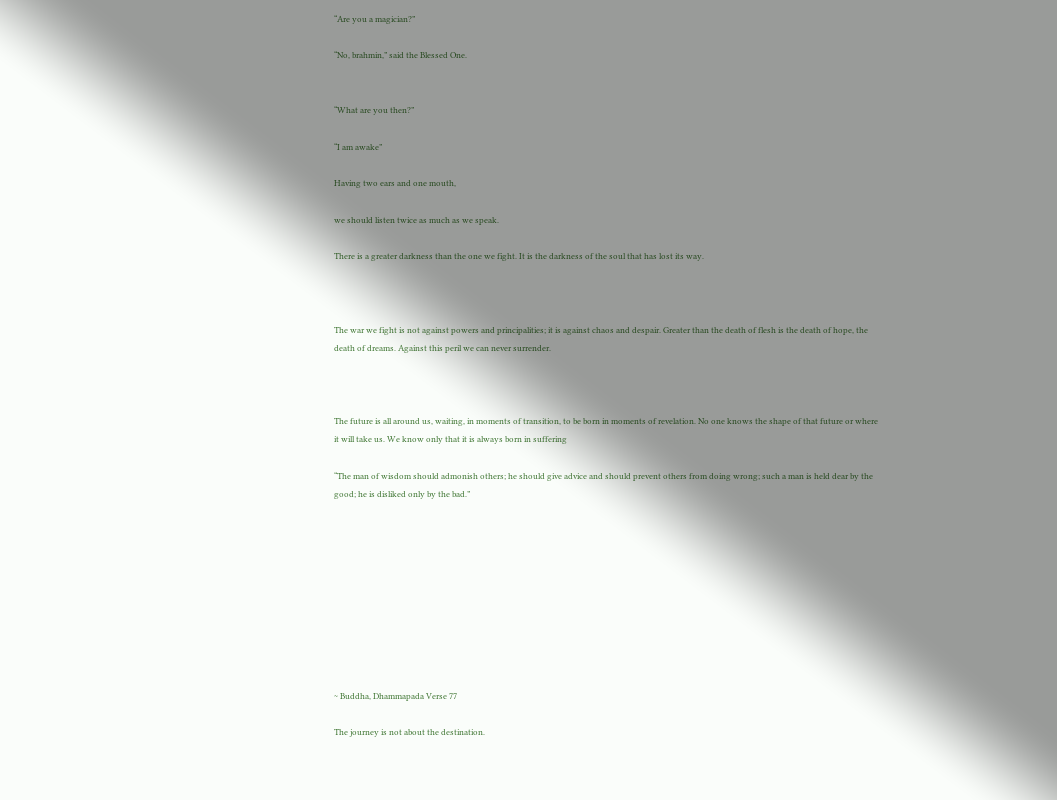“Are you a magician?”

“No, brahmin,” said the Blessed One.


“What are you then?”

“I am awake”

Having two ears and one mouth,

we should listen twice as much as we speak.

There is a greater darkness than the one we fight. It is the darkness of the soul that has lost its way.



The war we fight is not against powers and principalities; it is against chaos and despair. Greater than the death of flesh is the death of hope, the death of dreams. Against this peril we can never surrender.



The future is all around us, waiting, in moments of transition, to be born in moments of revelation. No one knows the shape of that future or where it will take us. We know only that it is always born in suffering

“The man of wisdom should admonish others; he should give advice and should prevent others from doing wrong; such a man is held dear by the good; he is disliked only by the bad.”










~ Buddha, Dhammapada Verse 77

The journey is not about the destination.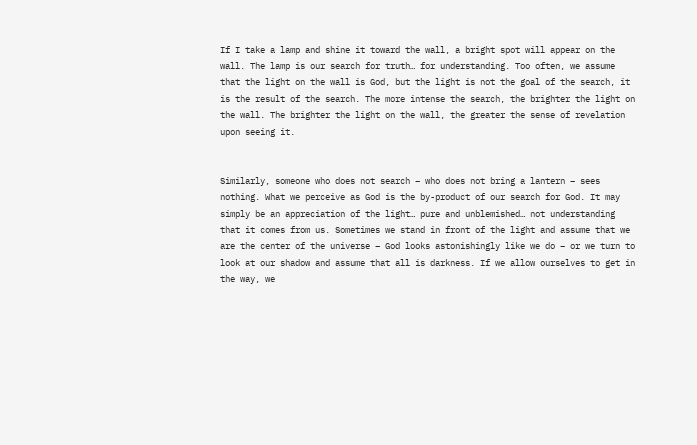If I take a lamp and shine it toward the wall, a bright spot will appear on the wall. The lamp is our search for truth… for understanding. Too often, we assume that the light on the wall is God, but the light is not the goal of the search, it is the result of the search. The more intense the search, the brighter the light on the wall. The brighter the light on the wall, the greater the sense of revelation upon seeing it.


Similarly, someone who does not search – who does not bring a lantern – sees nothing. What we perceive as God is the by-product of our search for God. It may simply be an appreciation of the light… pure and unblemished… not understanding that it comes from us. Sometimes we stand in front of the light and assume that we are the center of the universe – God looks astonishingly like we do – or we turn to look at our shadow and assume that all is darkness. If we allow ourselves to get in the way, we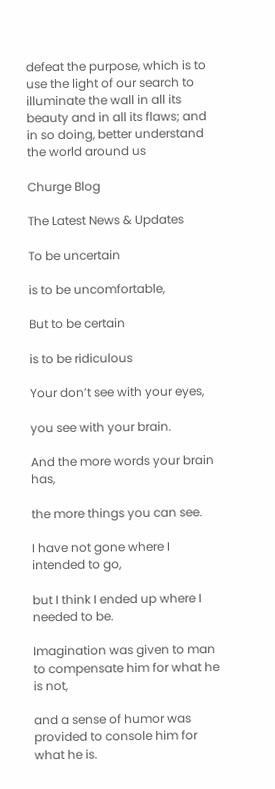defeat the purpose, which is to use the light of our search to illuminate the wall in all its beauty and in all its flaws; and in so doing, better understand the world around us

Churge Blog

The Latest News & Updates

To be uncertain

is to be uncomfortable,

But to be certain

is to be ridiculous

Your don’t see with your eyes,

you see with your brain.

And the more words your brain has,

the more things you can see.

I have not gone where I intended to go,

but I think I ended up where I needed to be.

Imagination was given to man to compensate him for what he is not,

and a sense of humor was provided to console him for what he is.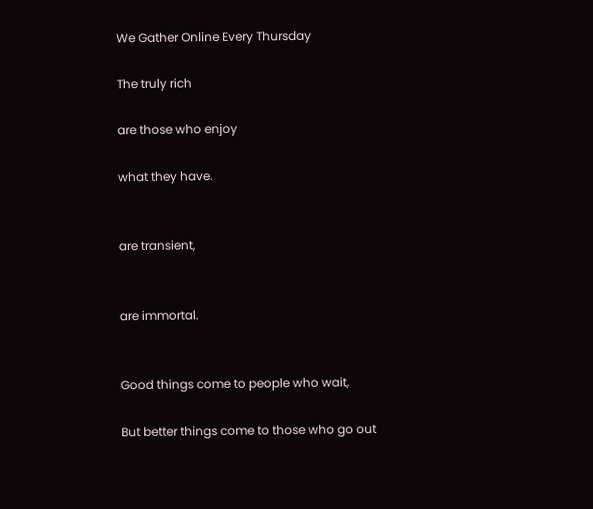We Gather Online Every Thursday

The truly rich

are those who enjoy

what they have.


are transient,


are immortal.


Good things come to people who wait,

But better things come to those who go out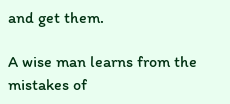and get them.

A wise man learns from the mistakes of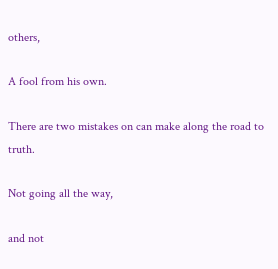others,

A fool from his own.

There are two mistakes on can make along the road to truth.

Not going all the way,

and not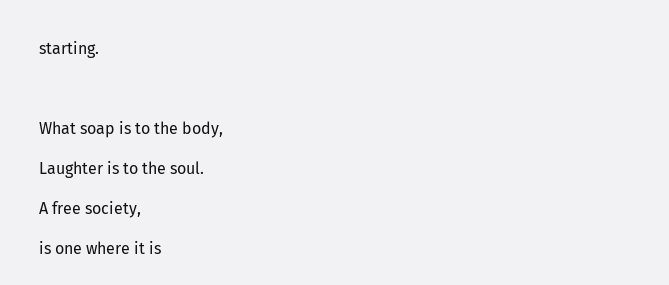starting.



What soap is to the body,

Laughter is to the soul.

A free society,

is one where it is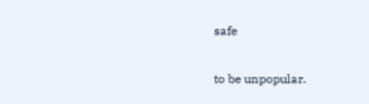safe

to be unpopular.